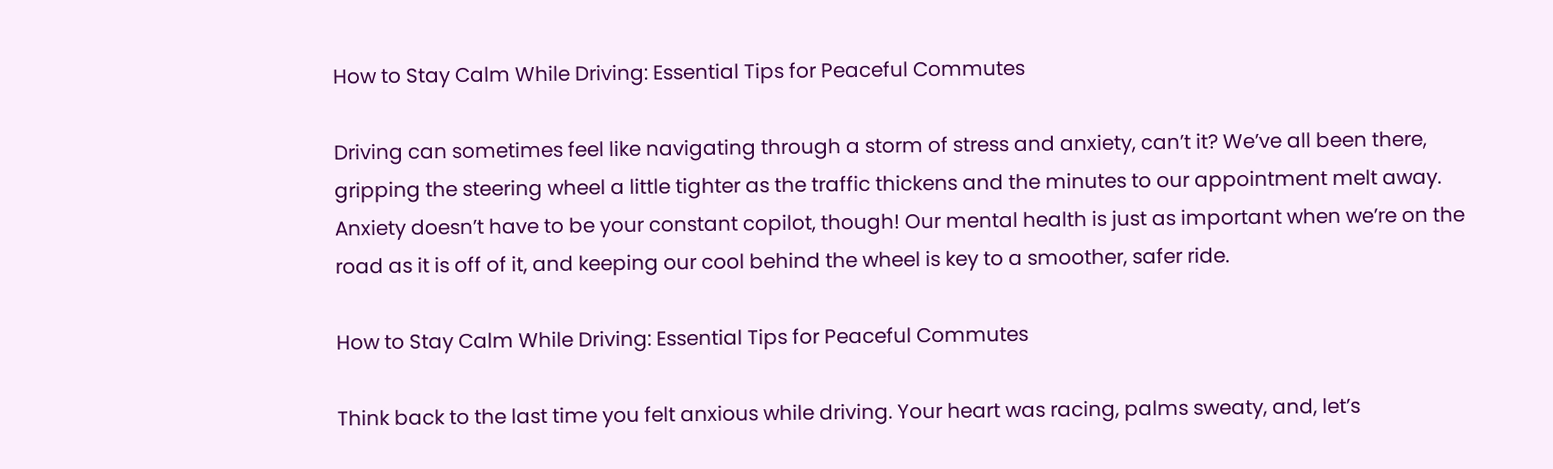How to Stay Calm While Driving: Essential Tips for Peaceful Commutes

Driving can sometimes feel like navigating through a storm of stress and anxiety, can’t it? We’ve all been there, gripping the steering wheel a little tighter as the traffic thickens and the minutes to our appointment melt away. Anxiety doesn’t have to be your constant copilot, though! Our mental health is just as important when we’re on the road as it is off of it, and keeping our cool behind the wheel is key to a smoother, safer ride.

How to Stay Calm While Driving: Essential Tips for Peaceful Commutes

Think back to the last time you felt anxious while driving. Your heart was racing, palms sweaty, and, let’s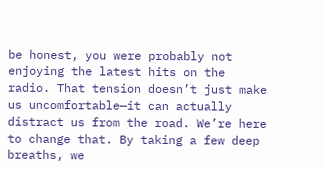be honest, you were probably not enjoying the latest hits on the radio. That tension doesn’t just make us uncomfortable—it can actually distract us from the road. We’re here to change that. By taking a few deep breaths, we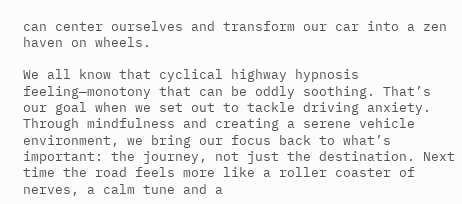can center ourselves and transform our car into a zen haven on wheels.

We all know that cyclical highway hypnosis feeling—monotony that can be oddly soothing. That’s our goal when we set out to tackle driving anxiety. Through mindfulness and creating a serene vehicle environment, we bring our focus back to what’s important: the journey, not just the destination. Next time the road feels more like a roller coaster of nerves, a calm tune and a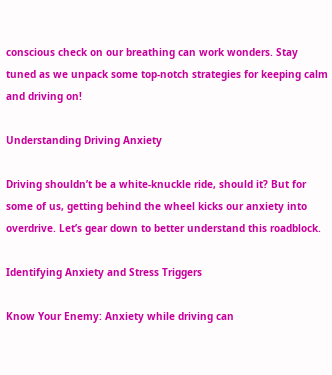conscious check on our breathing can work wonders. Stay tuned as we unpack some top-notch strategies for keeping calm and driving on!

Understanding Driving Anxiety

Driving shouldn’t be a white-knuckle ride, should it? But for some of us, getting behind the wheel kicks our anxiety into overdrive. Let’s gear down to better understand this roadblock.

Identifying Anxiety and Stress Triggers

Know Your Enemy: Anxiety while driving can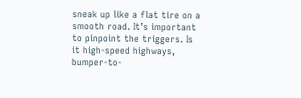sneak up like a flat tire on a smooth road. It’s important to pinpoint the triggers. Is it high-speed highways, bumper-to-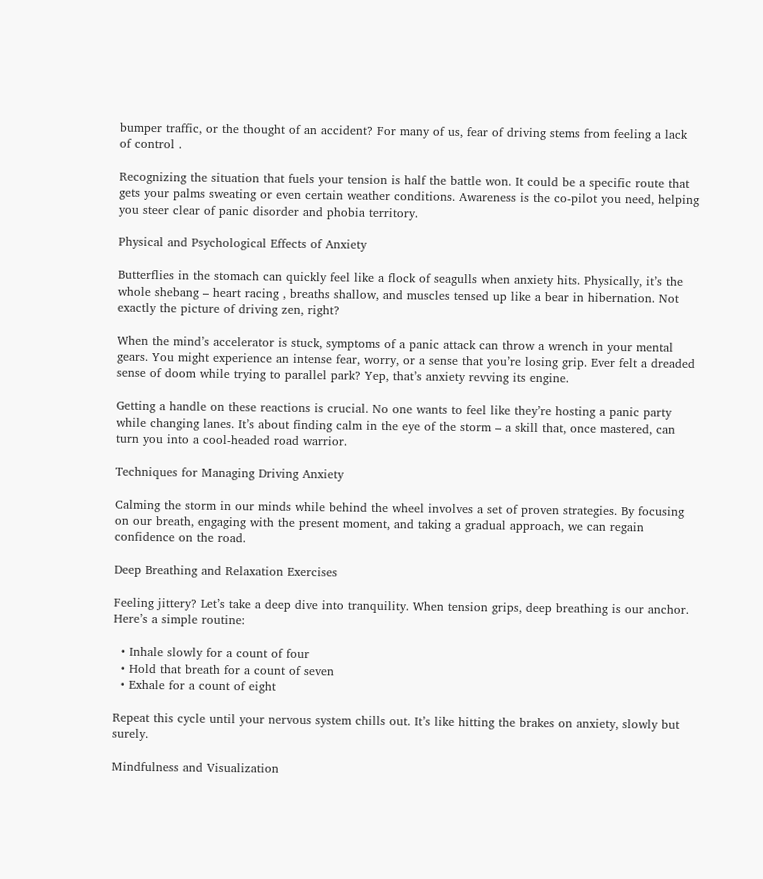bumper traffic, or the thought of an accident? For many of us, fear of driving stems from feeling a lack of control .

Recognizing the situation that fuels your tension is half the battle won. It could be a specific route that gets your palms sweating or even certain weather conditions. Awareness is the co-pilot you need, helping you steer clear of panic disorder and phobia territory.

Physical and Psychological Effects of Anxiety

Butterflies in the stomach can quickly feel like a flock of seagulls when anxiety hits. Physically, it’s the whole shebang – heart racing , breaths shallow, and muscles tensed up like a bear in hibernation. Not exactly the picture of driving zen, right?

When the mind’s accelerator is stuck, symptoms of a panic attack can throw a wrench in your mental gears. You might experience an intense fear, worry, or a sense that you’re losing grip. Ever felt a dreaded sense of doom while trying to parallel park? Yep, that’s anxiety revving its engine.

Getting a handle on these reactions is crucial. No one wants to feel like they’re hosting a panic party while changing lanes. It’s about finding calm in the eye of the storm – a skill that, once mastered, can turn you into a cool-headed road warrior.

Techniques for Managing Driving Anxiety

Calming the storm in our minds while behind the wheel involves a set of proven strategies. By focusing on our breath, engaging with the present moment, and taking a gradual approach, we can regain confidence on the road.

Deep Breathing and Relaxation Exercises

Feeling jittery? Let’s take a deep dive into tranquility. When tension grips, deep breathing is our anchor. Here’s a simple routine:

  • Inhale slowly for a count of four
  • Hold that breath for a count of seven
  • Exhale for a count of eight

Repeat this cycle until your nervous system chills out. It’s like hitting the brakes on anxiety, slowly but surely.

Mindfulness and Visualization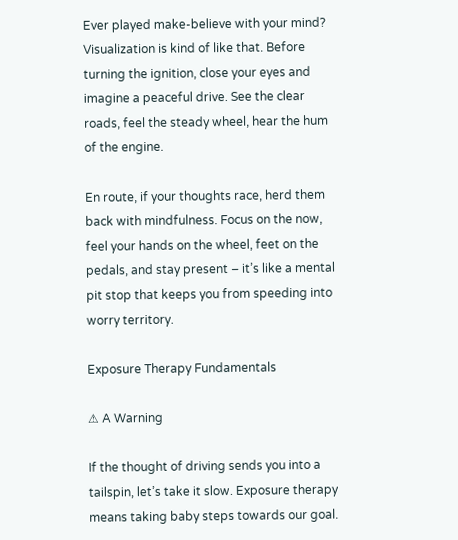Ever played make-believe with your mind? Visualization is kind of like that. Before turning the ignition, close your eyes and imagine a peaceful drive. See the clear roads, feel the steady wheel, hear the hum of the engine.

En route, if your thoughts race, herd them back with mindfulness. Focus on the now, feel your hands on the wheel, feet on the pedals, and stay present – it’s like a mental pit stop that keeps you from speeding into worry territory.

Exposure Therapy Fundamentals

⚠ A Warning

If the thought of driving sends you into a tailspin, let’s take it slow. Exposure therapy means taking baby steps towards our goal.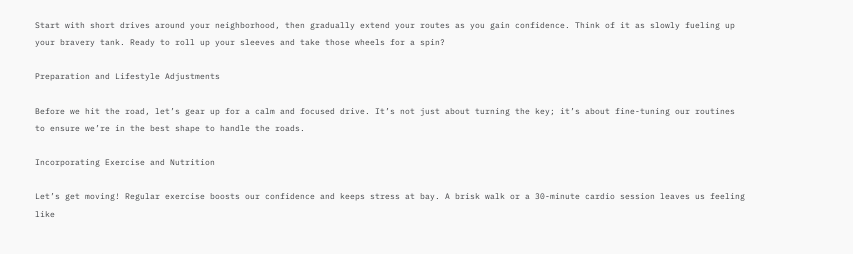Start with short drives around your neighborhood, then gradually extend your routes as you gain confidence. Think of it as slowly fueling up your bravery tank. Ready to roll up your sleeves and take those wheels for a spin?

Preparation and Lifestyle Adjustments

Before we hit the road, let’s gear up for a calm and focused drive. It’s not just about turning the key; it’s about fine-tuning our routines to ensure we’re in the best shape to handle the roads.

Incorporating Exercise and Nutrition

Let’s get moving! Regular exercise boosts our confidence and keeps stress at bay. A brisk walk or a 30-minute cardio session leaves us feeling like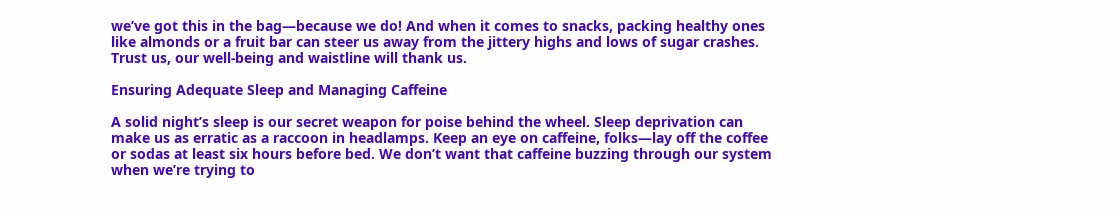we’ve got this in the bag—because we do! And when it comes to snacks, packing healthy ones like almonds or a fruit bar can steer us away from the jittery highs and lows of sugar crashes. Trust us, our well-being and waistline will thank us.

Ensuring Adequate Sleep and Managing Caffeine

A solid night’s sleep is our secret weapon for poise behind the wheel. Sleep deprivation can make us as erratic as a raccoon in headlamps. Keep an eye on caffeine, folks—lay off the coffee or sodas at least six hours before bed. We don’t want that caffeine buzzing through our system when we’re trying to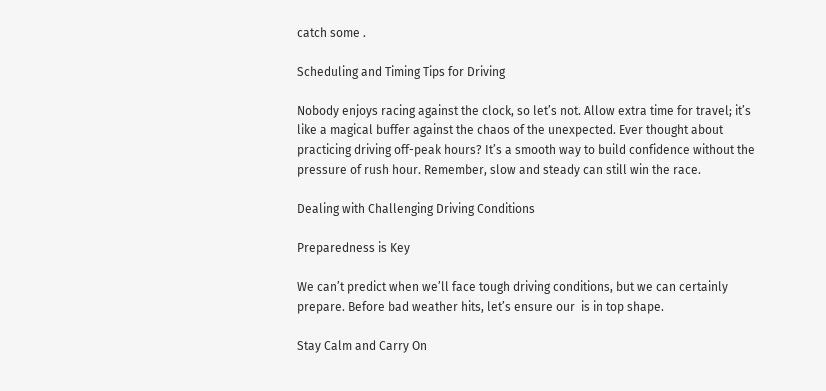catch some .

Scheduling and Timing Tips for Driving

Nobody enjoys racing against the clock, so let’s not. Allow extra time for travel; it’s like a magical buffer against the chaos of the unexpected. Ever thought about practicing driving off-peak hours? It’s a smooth way to build confidence without the pressure of rush hour. Remember, slow and steady can still win the race.

Dealing with Challenging Driving Conditions

Preparedness is Key

We can’t predict when we’ll face tough driving conditions, but we can certainly prepare. Before bad weather hits, let’s ensure our  is in top shape.

Stay Calm and Carry On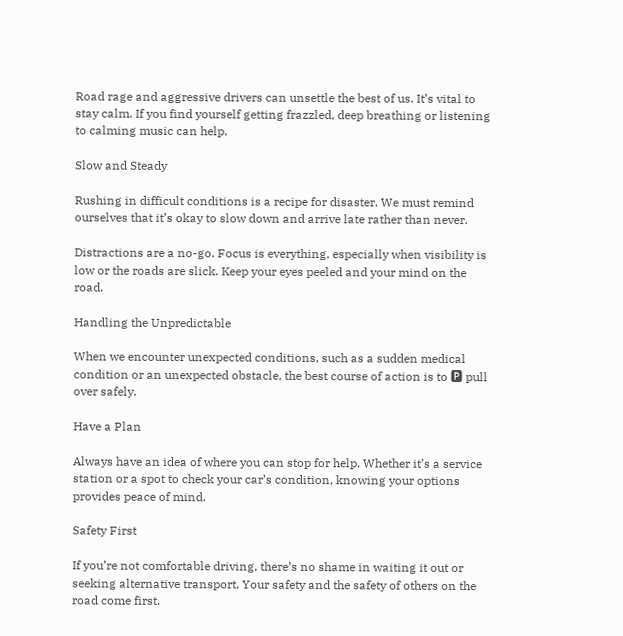Road rage and aggressive drivers can unsettle the best of us. It’s vital to stay calm. If you find yourself getting frazzled, deep breathing or listening to calming music can help.

Slow and Steady

Rushing in difficult conditions is a recipe for disaster. We must remind ourselves that it’s okay to slow down and arrive late rather than never.

Distractions are a no-go. Focus is everything, especially when visibility is low or the roads are slick. Keep your eyes peeled and your mind on the road.

Handling the Unpredictable

When we encounter unexpected conditions, such as a sudden medical condition or an unexpected obstacle, the best course of action is to 🅿 pull over safely.

Have a Plan

Always have an idea of where you can stop for help. Whether it’s a service station or a spot to check your car’s condition, knowing your options provides peace of mind.

Safety First

If you’re not comfortable driving, there’s no shame in waiting it out or seeking alternative transport. Your safety and the safety of others on the road come first.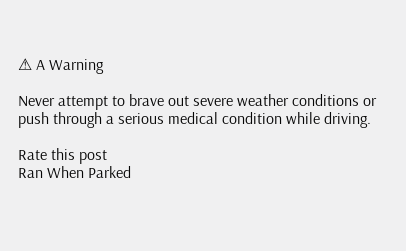⚠ A Warning

Never attempt to brave out severe weather conditions or push through a serious medical condition while driving.

Rate this post
Ran When Parked